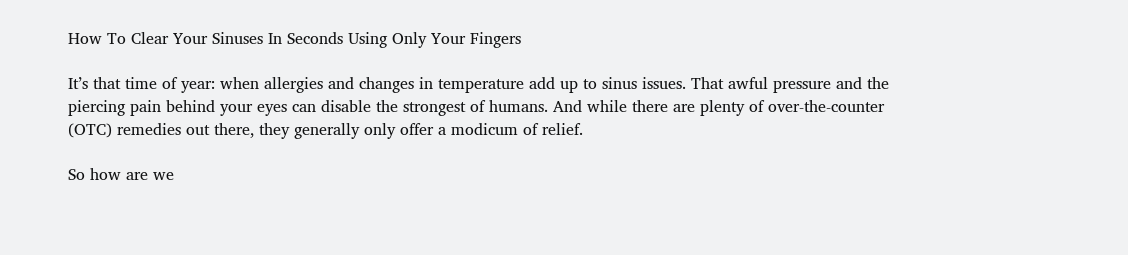How To Clear Your Sinuses In Seconds Using Only Your Fingers

It’s that time of year: when allergies and changes in temperature add up to sinus issues. That awful pressure and the piercing pain behind your eyes can disable the strongest of humans. And while there are plenty of over-the-counter (OTC) remedies out there, they generally only offer a modicum of relief.

So how are we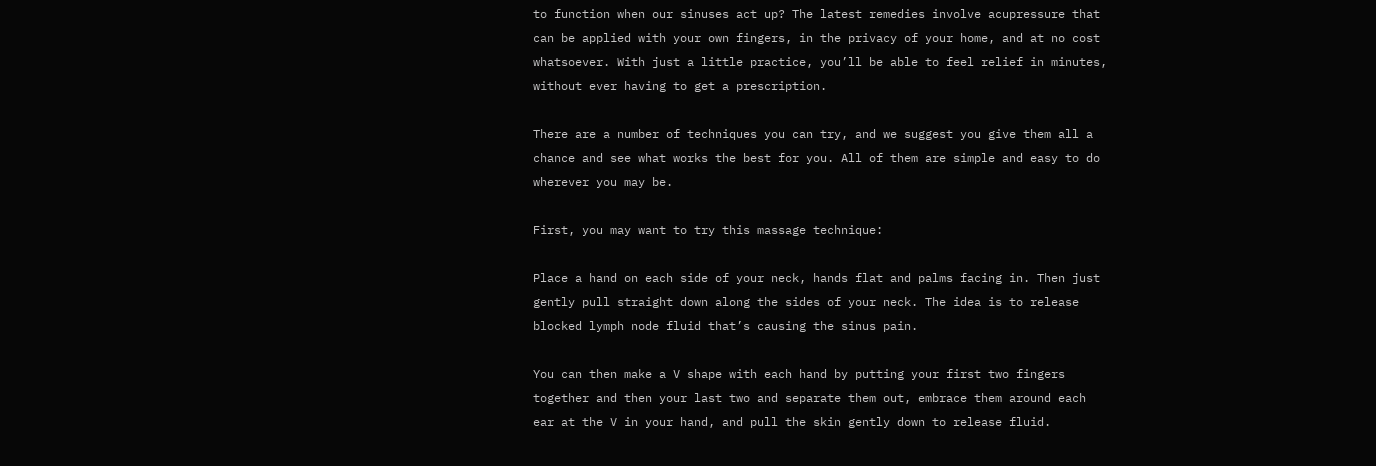to function when our sinuses act up? The latest remedies involve acupressure that can be applied with your own fingers, in the privacy of your home, and at no cost whatsoever. With just a little practice, you’ll be able to feel relief in minutes, without ever having to get a prescription.

There are a number of techniques you can try, and we suggest you give them all a chance and see what works the best for you. All of them are simple and easy to do wherever you may be.

First, you may want to try this massage technique:

Place a hand on each side of your neck, hands flat and palms facing in. Then just gently pull straight down along the sides of your neck. The idea is to release blocked lymph node fluid that’s causing the sinus pain.

You can then make a V shape with each hand by putting your first two fingers together and then your last two and separate them out, embrace them around each ear at the V in your hand, and pull the skin gently down to release fluid.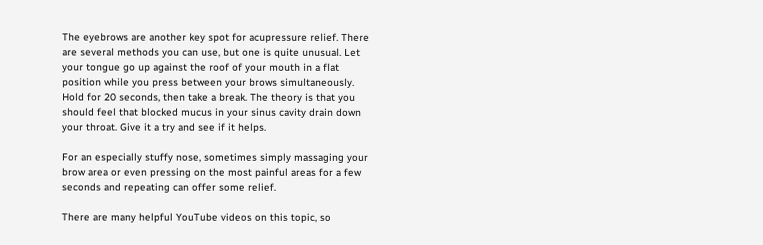The eyebrows are another key spot for acupressure relief. There are several methods you can use, but one is quite unusual. Let your tongue go up against the roof of your mouth in a flat position while you press between your brows simultaneously. Hold for 20 seconds, then take a break. The theory is that you should feel that blocked mucus in your sinus cavity drain down your throat. Give it a try and see if it helps.

For an especially stuffy nose, sometimes simply massaging your brow area or even pressing on the most painful areas for a few seconds and repeating can offer some relief.

There are many helpful YouTube videos on this topic, so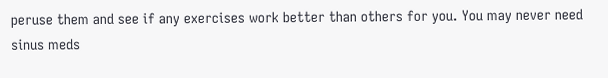peruse them and see if any exercises work better than others for you. You may never need sinus meds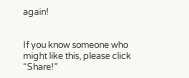again!


If you know someone who might like this, please click “Share!”